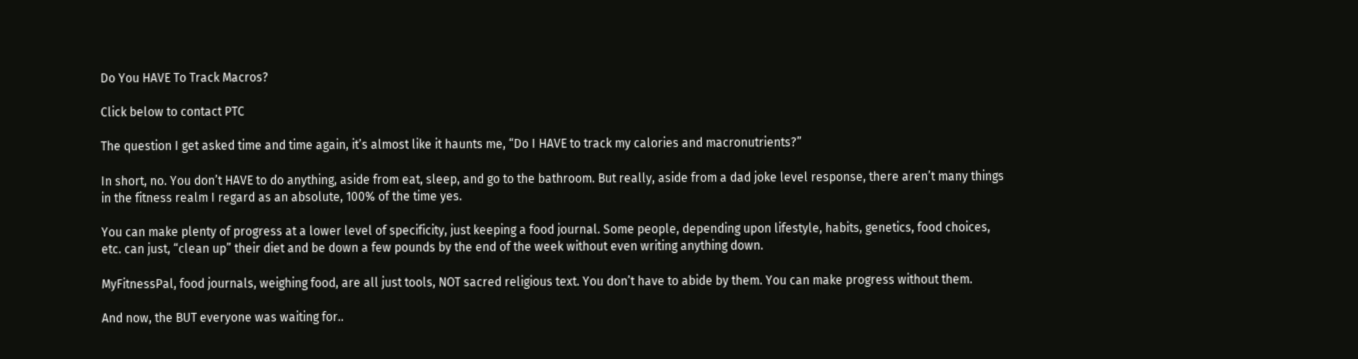Do You HAVE To Track Macros?

Click below to contact PTC

The question I get asked time and time again, it’s almost like it haunts me, “Do I HAVE to track my calories and macronutrients?”

In short, no. You don’t HAVE to do anything, aside from eat, sleep, and go to the bathroom. But really, aside from a dad joke level response, there aren’t many things in the fitness realm I regard as an absolute, 100% of the time yes.

You can make plenty of progress at a lower level of specificity, just keeping a food journal. Some people, depending upon lifestyle, habits, genetics, food choices, etc. can just, “clean up” their diet and be down a few pounds by the end of the week without even writing anything down.

MyFitnessPal, food journals, weighing food, are all just tools, NOT sacred religious text. You don’t have to abide by them. You can make progress without them.

And now, the BUT everyone was waiting for..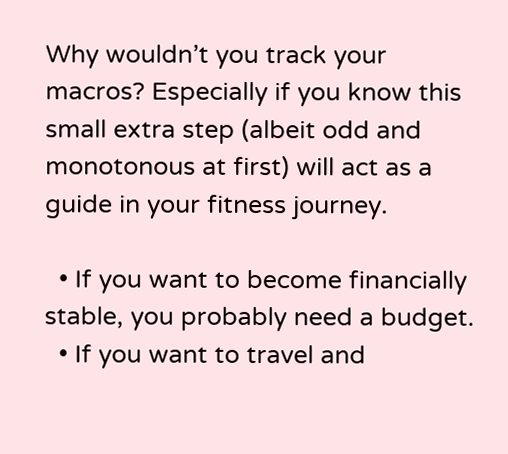Why wouldn’t you track your macros? Especially if you know this small extra step (albeit odd and monotonous at first) will act as a guide in your fitness journey.

  • If you want to become financially stable, you probably need a budget.
  • If you want to travel and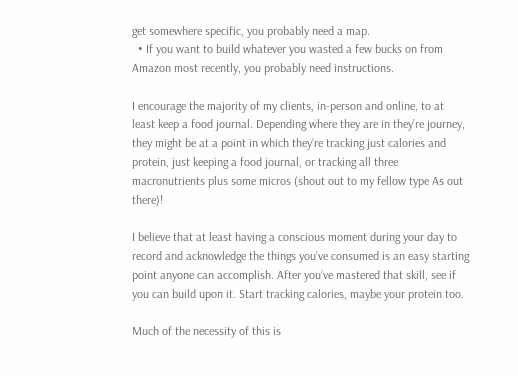get somewhere specific, you probably need a map.
  • If you want to build whatever you wasted a few bucks on from Amazon most recently, you probably need instructions.

I encourage the majority of my clients, in-person and online, to at least keep a food journal. Depending where they are in they’re journey, they might be at a point in which they’re tracking just calories and protein, just keeping a food journal, or tracking all three macronutrients plus some micros (shout out to my fellow type As out there)!

I believe that at least having a conscious moment during your day to record and acknowledge the things you’ve consumed is an easy starting point anyone can accomplish. After you’ve mastered that skill, see if you can build upon it. Start tracking calories, maybe your protein too.

Much of the necessity of this is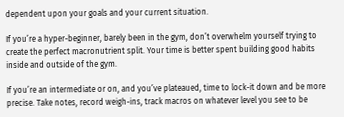dependent upon your goals and your current situation.

If you’re a hyper-beginner, barely been in the gym, don’t overwhelm yourself trying to create the perfect macronutrient split. Your time is better spent building good habits inside and outside of the gym.

If you’re an intermediate or on, and you’ve plateaued, time to lock-it down and be more precise. Take notes, record weigh-ins, track macros on whatever level you see to be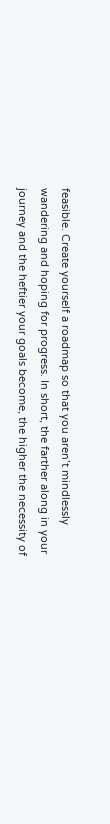feasible. Create yourself a roadmap so that you aren’t mindlessly wandering and hoping for progress. In short, the farther along in your journey and the heftier your goals become, the higher the necessity of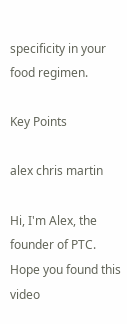specificity in your food regimen.

Key Points

alex chris martin

Hi, I'm Alex, the founder of PTC. Hope you found this video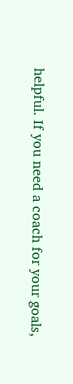helpful. If you need a coach for your goals,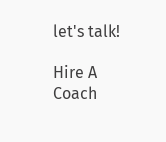let's talk!

Hire A Coach